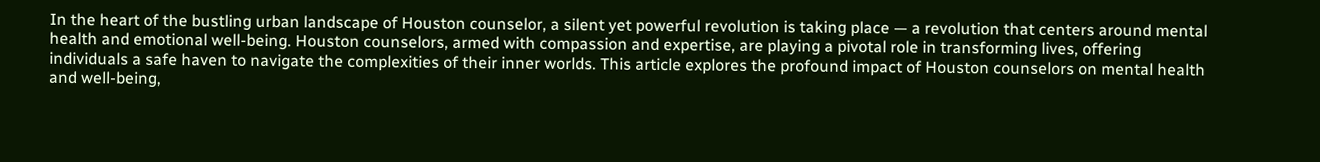In the heart of the bustling urban landscape of Houston counselor, a silent yet powerful revolution is taking place — a revolution that centers around mental health and emotional well-being. Houston counselors, armed with compassion and expertise, are playing a pivotal role in transforming lives, offering individuals a safe haven to navigate the complexities of their inner worlds. This article explores the profound impact of Houston counselors on mental health and well-being,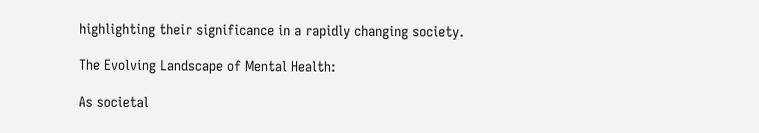highlighting their significance in a rapidly changing society.

The Evolving Landscape of Mental Health:

As societal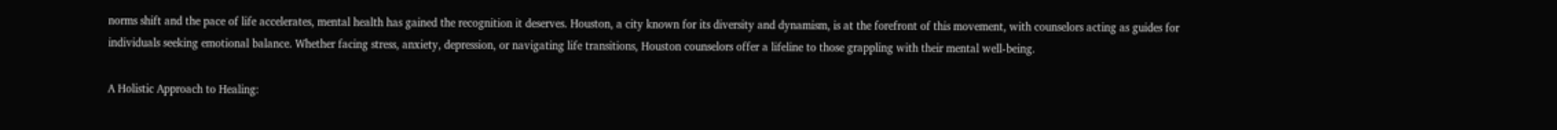norms shift and the pace of life accelerates, mental health has gained the recognition it deserves. Houston, a city known for its diversity and dynamism, is at the forefront of this movement, with counselors acting as guides for individuals seeking emotional balance. Whether facing stress, anxiety, depression, or navigating life transitions, Houston counselors offer a lifeline to those grappling with their mental well-being.

A Holistic Approach to Healing: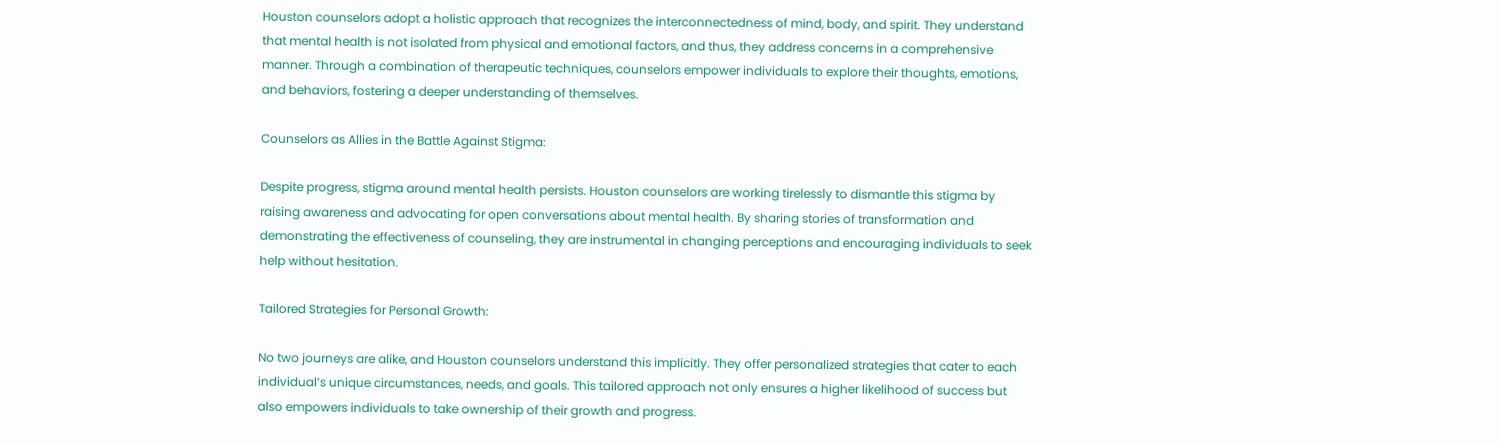Houston counselors adopt a holistic approach that recognizes the interconnectedness of mind, body, and spirit. They understand that mental health is not isolated from physical and emotional factors, and thus, they address concerns in a comprehensive manner. Through a combination of therapeutic techniques, counselors empower individuals to explore their thoughts, emotions, and behaviors, fostering a deeper understanding of themselves.

Counselors as Allies in the Battle Against Stigma:

Despite progress, stigma around mental health persists. Houston counselors are working tirelessly to dismantle this stigma by raising awareness and advocating for open conversations about mental health. By sharing stories of transformation and demonstrating the effectiveness of counseling, they are instrumental in changing perceptions and encouraging individuals to seek help without hesitation.

Tailored Strategies for Personal Growth:

No two journeys are alike, and Houston counselors understand this implicitly. They offer personalized strategies that cater to each individual’s unique circumstances, needs, and goals. This tailored approach not only ensures a higher likelihood of success but also empowers individuals to take ownership of their growth and progress.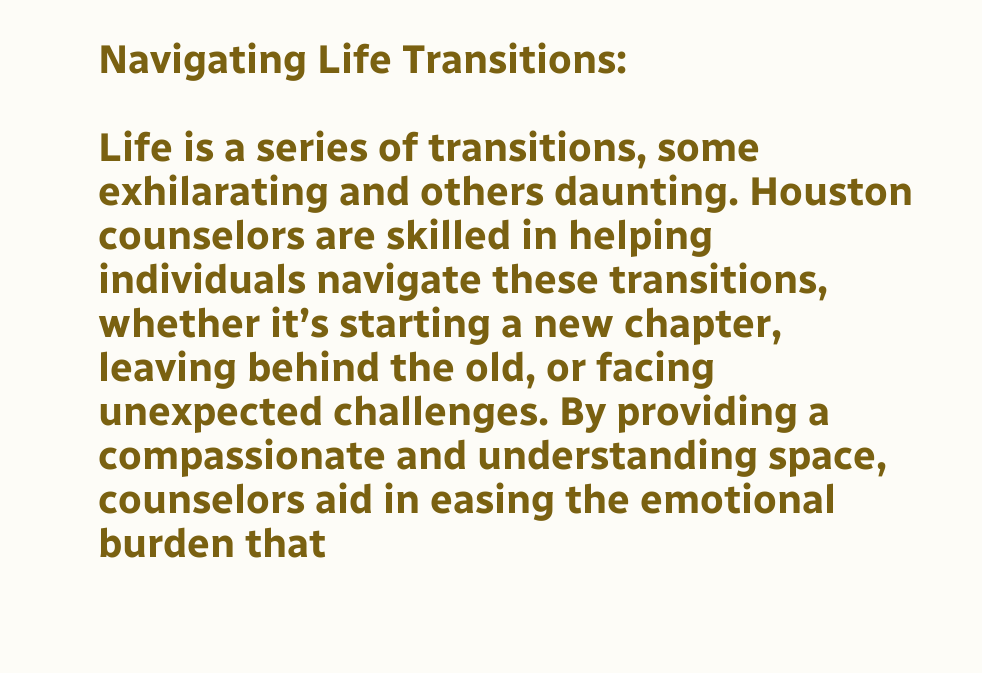Navigating Life Transitions:

Life is a series of transitions, some exhilarating and others daunting. Houston counselors are skilled in helping individuals navigate these transitions, whether it’s starting a new chapter, leaving behind the old, or facing unexpected challenges. By providing a compassionate and understanding space, counselors aid in easing the emotional burden that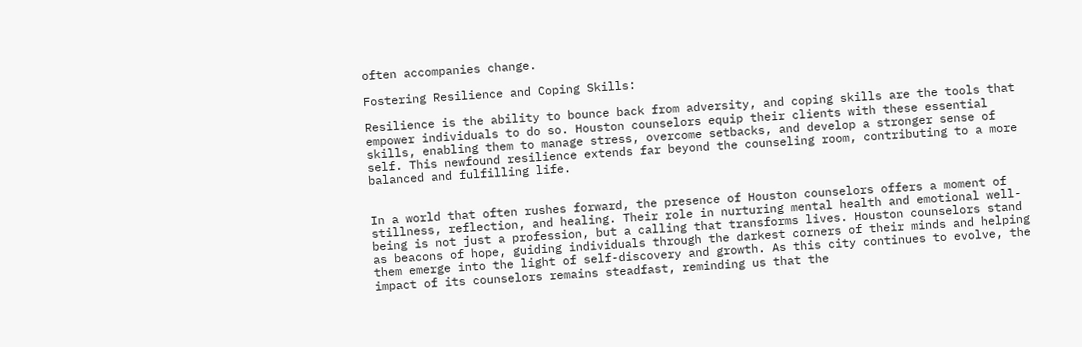often accompanies change.

Fostering Resilience and Coping Skills:

Resilience is the ability to bounce back from adversity, and coping skills are the tools that empower individuals to do so. Houston counselors equip their clients with these essential skills, enabling them to manage stress, overcome setbacks, and develop a stronger sense of self. This newfound resilience extends far beyond the counseling room, contributing to a more balanced and fulfilling life.


In a world that often rushes forward, the presence of Houston counselors offers a moment of stillness, reflection, and healing. Their role in nurturing mental health and emotional well-being is not just a profession, but a calling that transforms lives. Houston counselors stand as beacons of hope, guiding individuals through the darkest corners of their minds and helping them emerge into the light of self-discovery and growth. As this city continues to evolve, the impact of its counselors remains steadfast, reminding us that the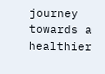journey towards a healthier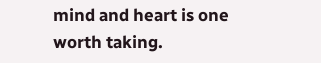mind and heart is one worth taking.